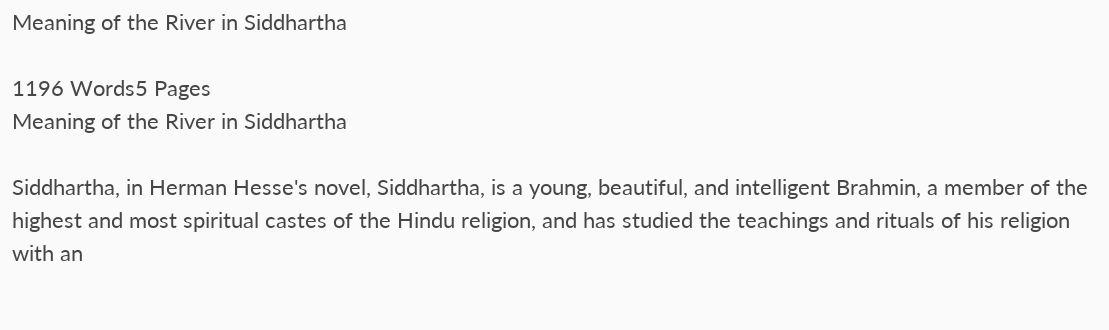Meaning of the River in Siddhartha

1196 Words5 Pages
Meaning of the River in Siddhartha

Siddhartha, in Herman Hesse's novel, Siddhartha, is a young, beautiful, and intelligent Brahmin, a member of the highest and most spiritual castes of the Hindu religion, and has studied the teachings and rituals of his religion with an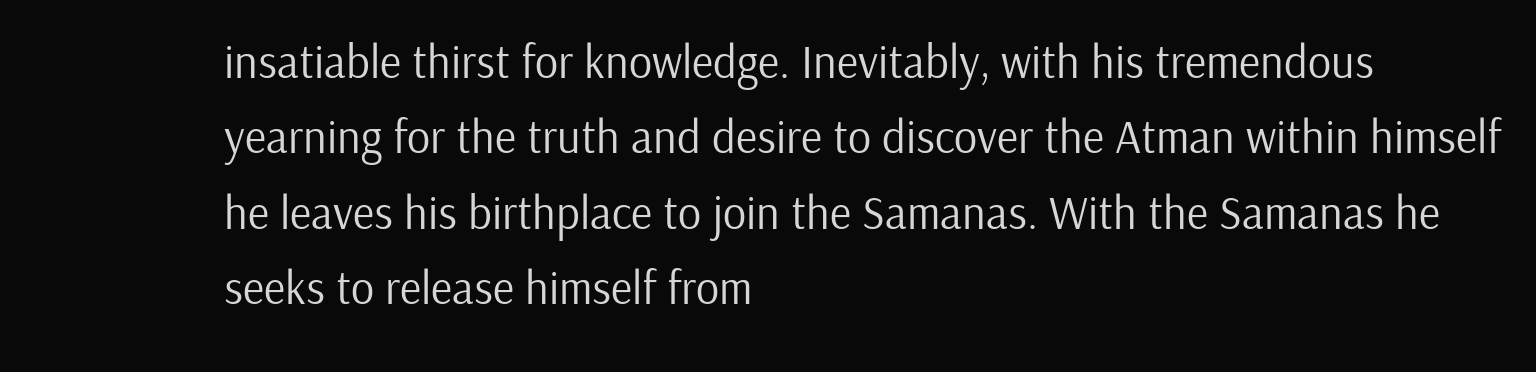insatiable thirst for knowledge. Inevitably, with his tremendous yearning for the truth and desire to discover the Atman within himself he leaves his birthplace to join the Samanas. With the Samanas he seeks to release himself from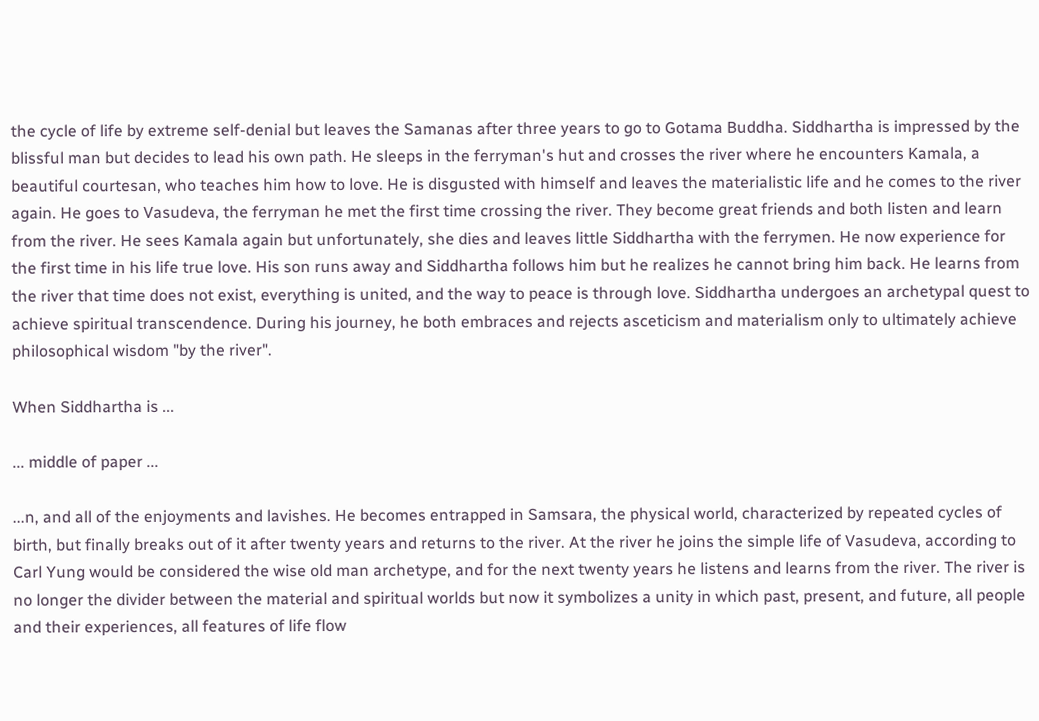the cycle of life by extreme self-denial but leaves the Samanas after three years to go to Gotama Buddha. Siddhartha is impressed by the blissful man but decides to lead his own path. He sleeps in the ferryman's hut and crosses the river where he encounters Kamala, a beautiful courtesan, who teaches him how to love. He is disgusted with himself and leaves the materialistic life and he comes to the river again. He goes to Vasudeva, the ferryman he met the first time crossing the river. They become great friends and both listen and learn from the river. He sees Kamala again but unfortunately, she dies and leaves little Siddhartha with the ferrymen. He now experience for the first time in his life true love. His son runs away and Siddhartha follows him but he realizes he cannot bring him back. He learns from the river that time does not exist, everything is united, and the way to peace is through love. Siddhartha undergoes an archetypal quest to achieve spiritual transcendence. During his journey, he both embraces and rejects asceticism and materialism only to ultimately achieve philosophical wisdom "by the river".

When Siddhartha is ...

... middle of paper ...

...n, and all of the enjoyments and lavishes. He becomes entrapped in Samsara, the physical world, characterized by repeated cycles of birth, but finally breaks out of it after twenty years and returns to the river. At the river he joins the simple life of Vasudeva, according to Carl Yung would be considered the wise old man archetype, and for the next twenty years he listens and learns from the river. The river is no longer the divider between the material and spiritual worlds but now it symbolizes a unity in which past, present, and future, all people and their experiences, all features of life flow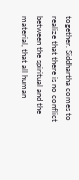together. Siddhartha comes to realize that there is no conflict between the spiritual and the material, that all human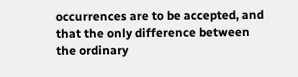occurrences are to be accepted, and that the only difference between the ordinary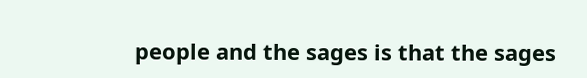people and the sages is that the sages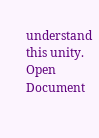understand this unity.
Open Document